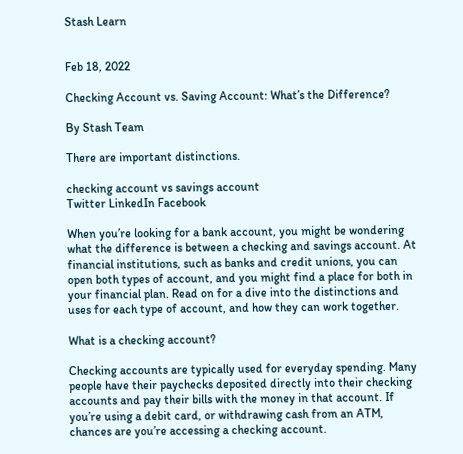Stash Learn


Feb 18, 2022

Checking Account vs. Saving Account: What’s the Difference?

By Stash Team

There are important distinctions.

checking account vs savings account
Twitter LinkedIn Facebook

When you’re looking for a bank account, you might be wondering what the difference is between a checking and savings account. At financial institutions, such as banks and credit unions, you can open both types of account, and you might find a place for both in your financial plan. Read on for a dive into the distinctions and uses for each type of account, and how they can work together.

What is a checking account?

Checking accounts are typically used for everyday spending. Many people have their paychecks deposited directly into their checking accounts and pay their bills with the money in that account. If you’re using a debit card, or withdrawing cash from an ATM, chances are you’re accessing a checking account.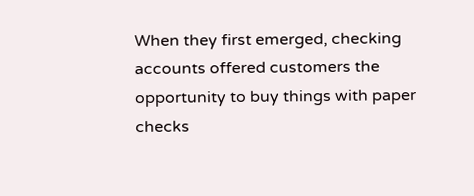When they first emerged, checking accounts offered customers the opportunity to buy things with paper checks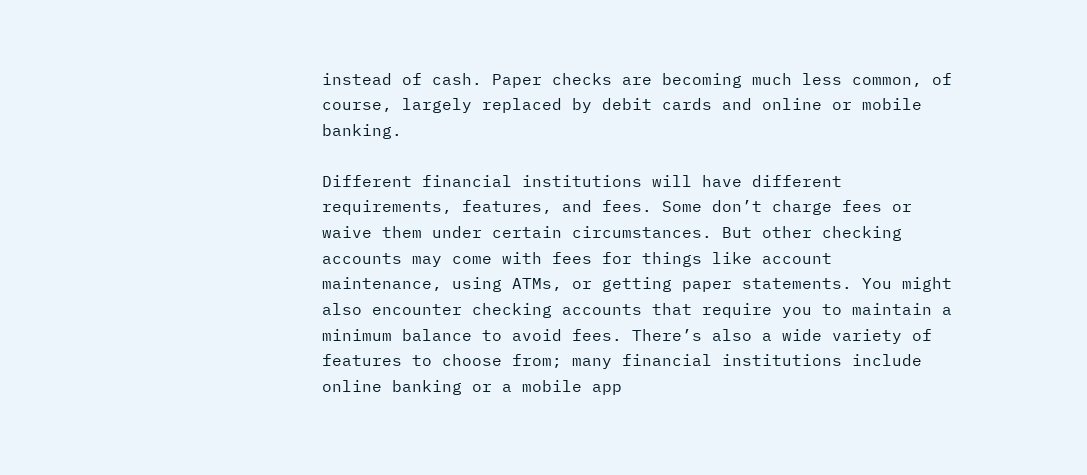instead of cash. Paper checks are becoming much less common, of course, largely replaced by debit cards and online or mobile banking.

Different financial institutions will have different requirements, features, and fees. Some don’t charge fees or waive them under certain circumstances. But other checking accounts may come with fees for things like account maintenance, using ATMs, or getting paper statements. You might also encounter checking accounts that require you to maintain a minimum balance to avoid fees. There’s also a wide variety of features to choose from; many financial institutions include online banking or a mobile app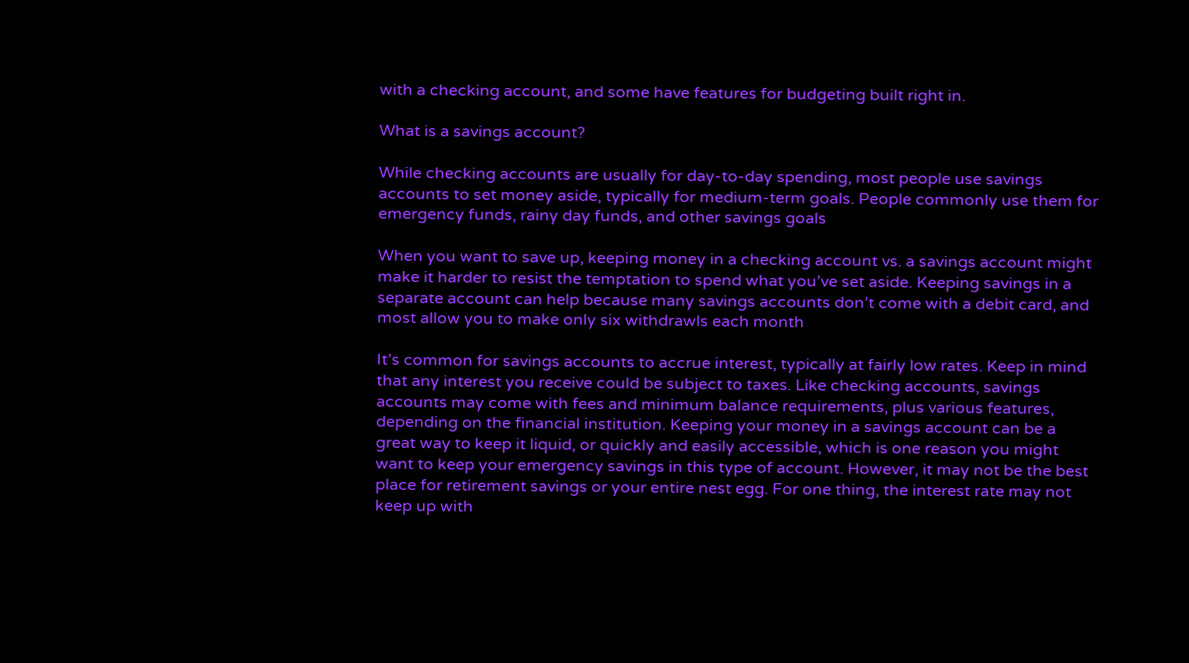with a checking account, and some have features for budgeting built right in.

What is a savings account?

While checking accounts are usually for day-to-day spending, most people use savings accounts to set money aside, typically for medium-term goals. People commonly use them for emergency funds, rainy day funds, and other savings goals

When you want to save up, keeping money in a checking account vs. a savings account might make it harder to resist the temptation to spend what you’ve set aside. Keeping savings in a separate account can help because many savings accounts don’t come with a debit card, and most allow you to make only six withdrawls each month

It’s common for savings accounts to accrue interest, typically at fairly low rates. Keep in mind that any interest you receive could be subject to taxes. Like checking accounts, savings accounts may come with fees and minimum balance requirements, plus various features, depending on the financial institution. Keeping your money in a savings account can be a great way to keep it liquid, or quickly and easily accessible, which is one reason you might want to keep your emergency savings in this type of account. However, it may not be the best place for retirement savings or your entire nest egg. For one thing, the interest rate may not keep up with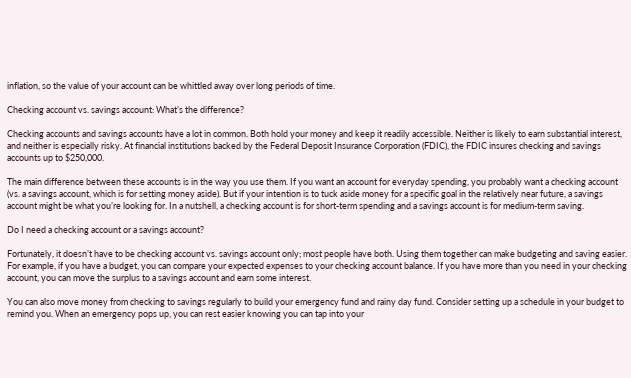inflation, so the value of your account can be whittled away over long periods of time.

Checking account vs. savings account: What’s the difference?

Checking accounts and savings accounts have a lot in common. Both hold your money and keep it readily accessible. Neither is likely to earn substantial interest, and neither is especially risky. At financial institutions backed by the Federal Deposit Insurance Corporation (FDIC), the FDIC insures checking and savings accounts up to $250,000.

The main difference between these accounts is in the way you use them. If you want an account for everyday spending, you probably want a checking account (vs. a savings account, which is for setting money aside). But if your intention is to tuck aside money for a specific goal in the relatively near future, a savings account might be what you’re looking for. In a nutshell, a checking account is for short-term spending and a savings account is for medium-term saving.

Do I need a checking account or a savings account?

Fortunately, it doesn’t have to be checking account vs. savings account only; most people have both. Using them together can make budgeting and saving easier. For example, if you have a budget, you can compare your expected expenses to your checking account balance. If you have more than you need in your checking account, you can move the surplus to a savings account and earn some interest.

You can also move money from checking to savings regularly to build your emergency fund and rainy day fund. Consider setting up a schedule in your budget to remind you. When an emergency pops up, you can rest easier knowing you can tap into your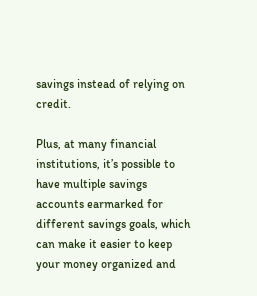savings instead of relying on credit.

Plus, at many financial institutions, it’s possible to have multiple savings accounts earmarked for different savings goals, which can make it easier to keep your money organized and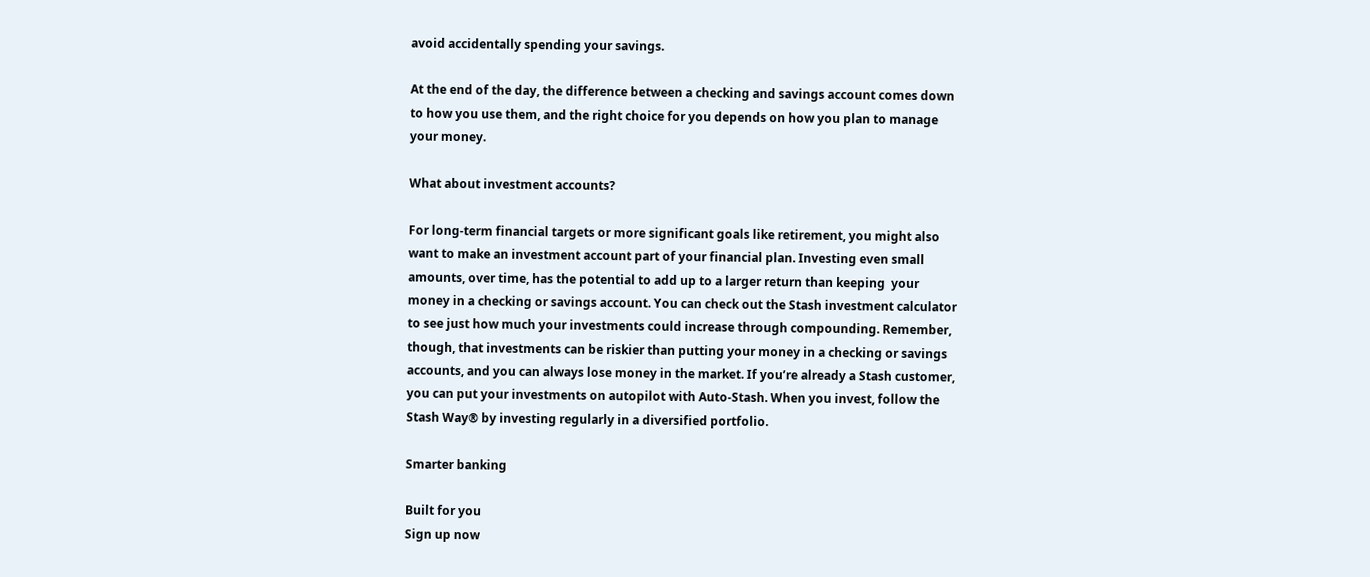avoid accidentally spending your savings.

At the end of the day, the difference between a checking and savings account comes down to how you use them, and the right choice for you depends on how you plan to manage your money.

What about investment accounts?

For long-term financial targets or more significant goals like retirement, you might also want to make an investment account part of your financial plan. Investing even small amounts, over time, has the potential to add up to a larger return than keeping  your money in a checking or savings account. You can check out the Stash investment calculator to see just how much your investments could increase through compounding. Remember, though, that investments can be riskier than putting your money in a checking or savings accounts, and you can always lose money in the market. If you’re already a Stash customer, you can put your investments on autopilot with Auto-Stash. When you invest, follow the Stash Way® by investing regularly in a diversified portfolio.

Smarter banking

Built for you
Sign up now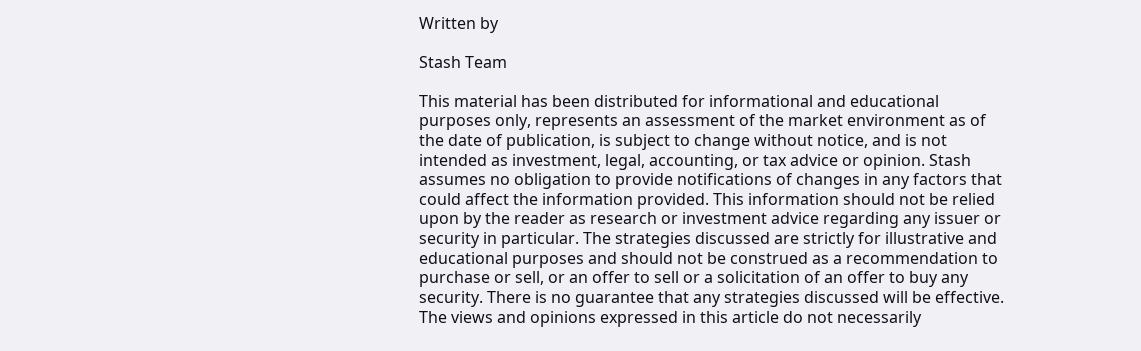Written by

Stash Team

This material has been distributed for informational and educational purposes only, represents an assessment of the market environment as of the date of publication, is subject to change without notice, and is not intended as investment, legal, accounting, or tax advice or opinion. Stash assumes no obligation to provide notifications of changes in any factors that could affect the information provided. This information should not be relied upon by the reader as research or investment advice regarding any issuer or security in particular. The strategies discussed are strictly for illustrative and educational purposes and should not be construed as a recommendation to purchase or sell, or an offer to sell or a solicitation of an offer to buy any security. There is no guarantee that any strategies discussed will be effective. The views and opinions expressed in this article do not necessarily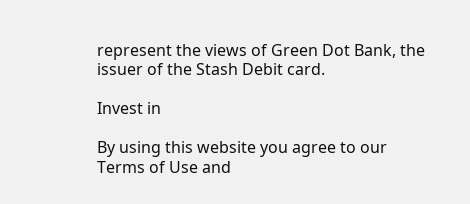represent the views of Green Dot Bank, the issuer of the Stash Debit card.

Invest in

By using this website you agree to our Terms of Use and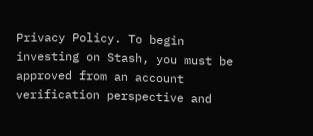Privacy Policy. To begin investing on Stash, you must be approved from an account verification perspective and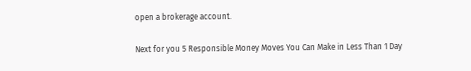open a brokerage account.

Next for you 5 Responsible Money Moves You Can Make in Less Than 1 Day